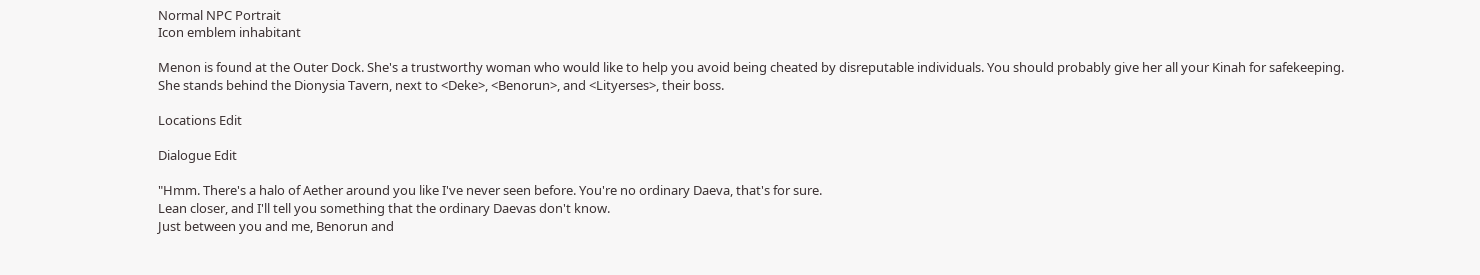Normal NPC Portrait
Icon emblem inhabitant

Menon is found at the Outer Dock. She's a trustworthy woman who would like to help you avoid being cheated by disreputable individuals. You should probably give her all your Kinah for safekeeping. She stands behind the Dionysia Tavern, next to <Deke>, <Benorun>, and <Lityerses>, their boss.

Locations Edit

Dialogue Edit

"Hmm. There's a halo of Aether around you like I've never seen before. You're no ordinary Daeva, that's for sure.
Lean closer, and I'll tell you something that the ordinary Daevas don't know.
Just between you and me, Benorun and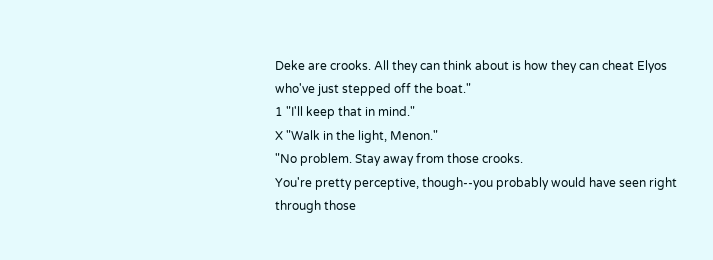Deke are crooks. All they can think about is how they can cheat Elyos who've just stepped off the boat."
1 "I'll keep that in mind."
X "Walk in the light, Menon."
"No problem. Stay away from those crooks.
You're pretty perceptive, though--you probably would have seen right through those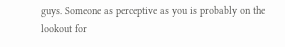guys. Someone as perceptive as you is probably on the lookout for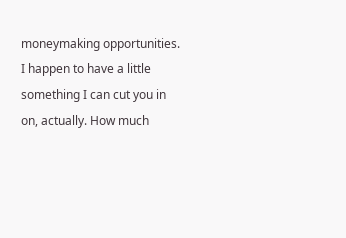moneymaking opportunities.
I happen to have a little something I can cut you in on, actually. How much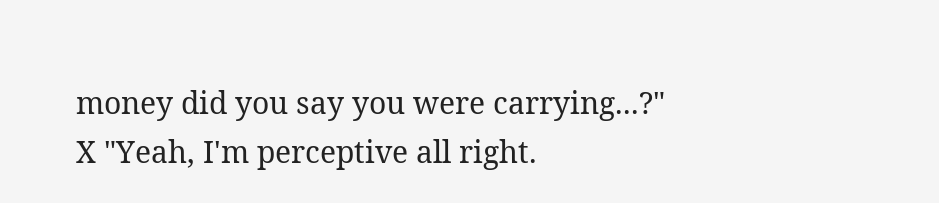money did you say you were carrying...?"
X "Yeah, I'm perceptive all right.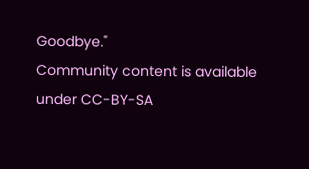Goodbye."
Community content is available under CC-BY-SA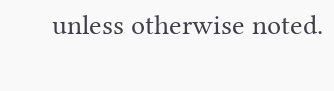unless otherwise noted.